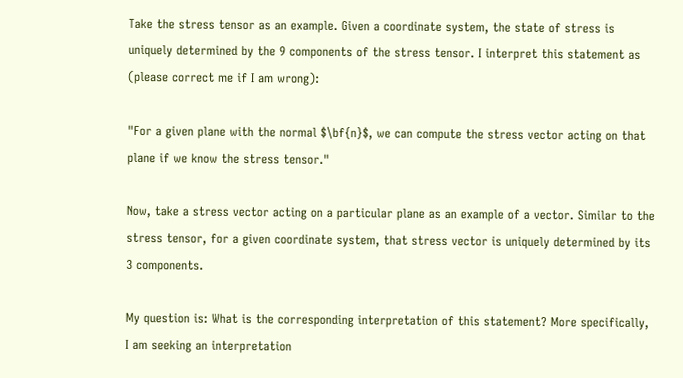Take the stress tensor as an example. Given a coordinate system, the state of stress is uniquely determined by the 9 components of the stress tensor. I interpret this statement as (please correct me if I am wrong):

"For a given plane with the normal $\bf{n}$, we can compute the stress vector acting on that plane if we know the stress tensor."

Now, take a stress vector acting on a particular plane as an example of a vector. Similar to the stress tensor, for a given coordinate system, that stress vector is uniquely determined by its 3 components.

My question is: What is the corresponding interpretation of this statement? More specifically, I am seeking an interpretation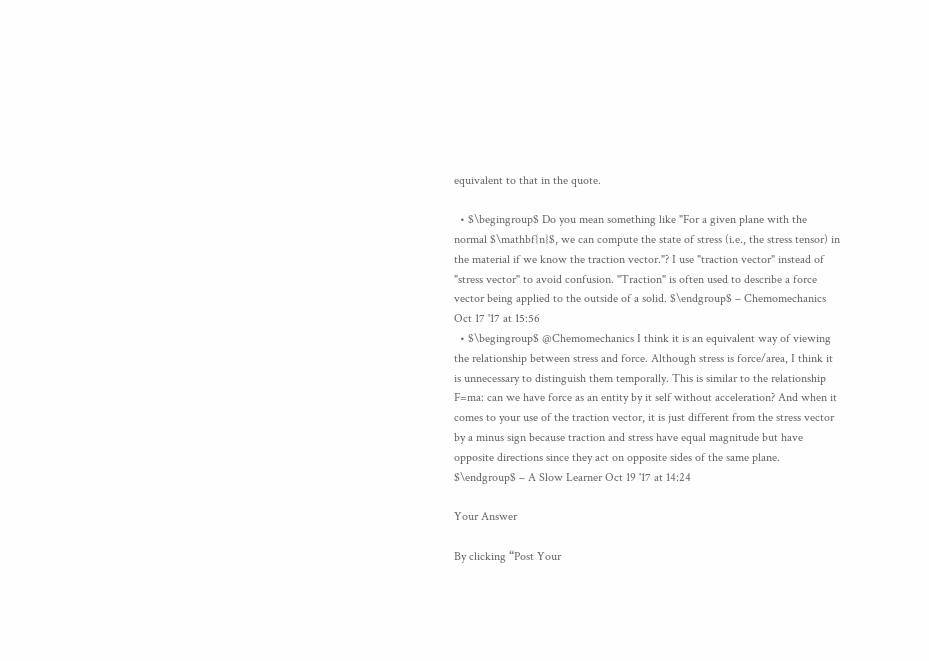equivalent to that in the quote.

  • $\begingroup$ Do you mean something like "For a given plane with the normal $\mathbf{n}$, we can compute the state of stress (i.e., the stress tensor) in the material if we know the traction vector."? I use "traction vector" instead of "stress vector" to avoid confusion. "Traction" is often used to describe a force vector being applied to the outside of a solid. $\endgroup$ – Chemomechanics Oct 17 '17 at 15:56
  • $\begingroup$ @Chemomechanics I think it is an equivalent way of viewing the relationship between stress and force. Although stress is force/area, I think it is unnecessary to distinguish them temporally. This is similar to the relationship F=ma: can we have force as an entity by it self without acceleration? And when it comes to your use of the traction vector, it is just different from the stress vector by a minus sign because traction and stress have equal magnitude but have opposite directions since they act on opposite sides of the same plane. $\endgroup$ – A Slow Learner Oct 19 '17 at 14:24

Your Answer

By clicking “Post Your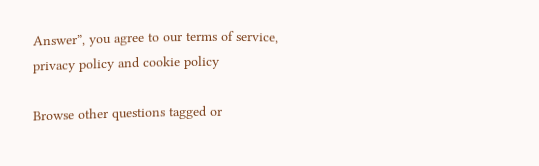Answer”, you agree to our terms of service, privacy policy and cookie policy

Browse other questions tagged or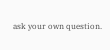ask your own question.